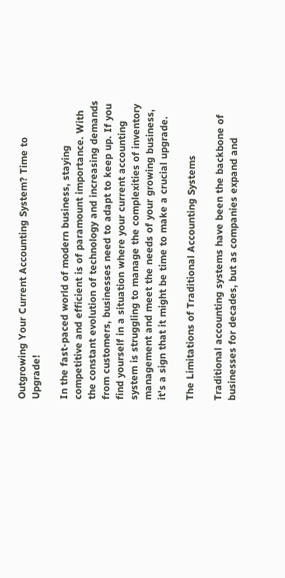Outgrowing Your Current Accounting System? Time to Upgrade!

In the fast-paced world of modern business, staying competitive and efficient is of paramount importance. With the constant evolution of technology and increasing demands from customers, businesses need to adapt to keep up. If you find yourself in a situation where your current accounting system is struggling to manage the complexities of inventory management and meet the needs of your growing business, it’s a sign that it might be time to make a crucial upgrade.

The Limitations of Traditional Accounting Systems

Traditional accounting systems have been the backbone of businesses for decades, but as companies expand and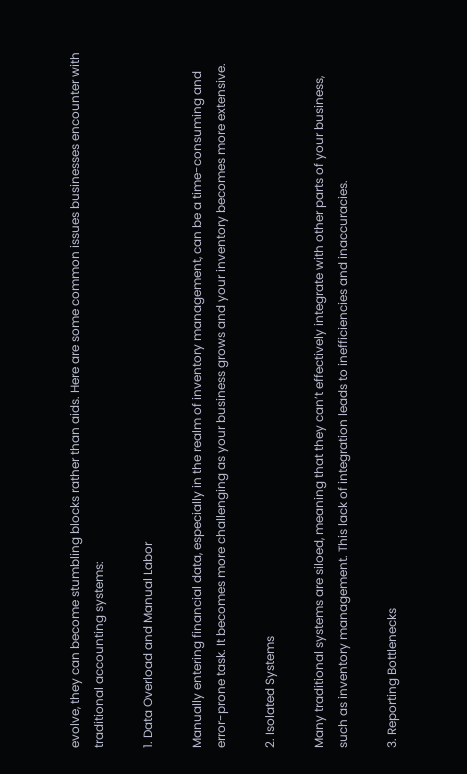evolve, they can become stumbling blocks rather than aids. Here are some common issues businesses encounter with traditional accounting systems:

1. Data Overload and Manual Labor

Manually entering financial data, especially in the realm of inventory management, can be a time-consuming and error-prone task. It becomes more challenging as your business grows and your inventory becomes more extensive.

2. Isolated Systems

Many traditional systems are siloed, meaning that they can’t effectively integrate with other parts of your business, such as inventory management. This lack of integration leads to inefficiencies and inaccuracies.

3. Reporting Bottlenecks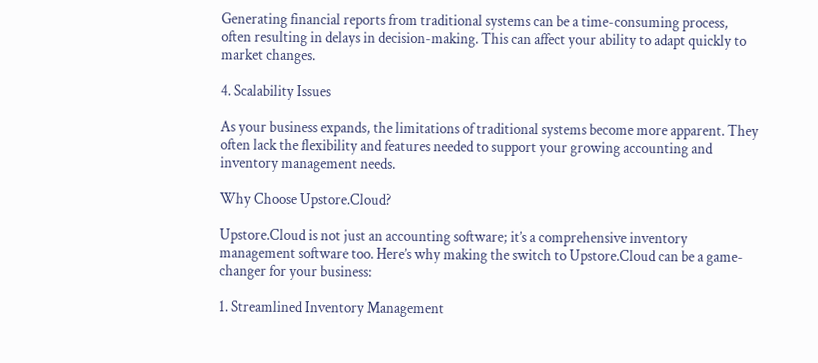Generating financial reports from traditional systems can be a time-consuming process, often resulting in delays in decision-making. This can affect your ability to adapt quickly to market changes.

4. Scalability Issues

As your business expands, the limitations of traditional systems become more apparent. They often lack the flexibility and features needed to support your growing accounting and inventory management needs.

Why Choose Upstore.Cloud?

Upstore.Cloud is not just an accounting software; it’s a comprehensive inventory management software too. Here’s why making the switch to Upstore.Cloud can be a game-changer for your business:

1. Streamlined Inventory Management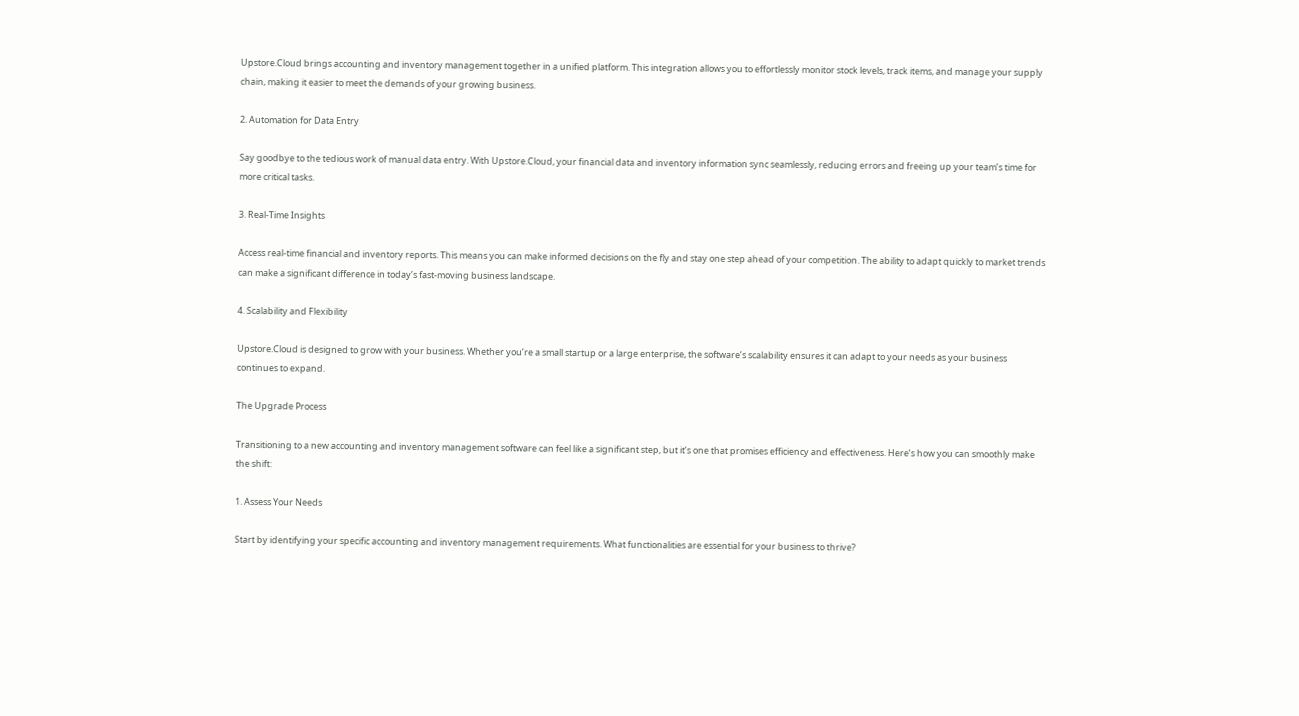Upstore.Cloud brings accounting and inventory management together in a unified platform. This integration allows you to effortlessly monitor stock levels, track items, and manage your supply chain, making it easier to meet the demands of your growing business.

2. Automation for Data Entry

Say goodbye to the tedious work of manual data entry. With Upstore.Cloud, your financial data and inventory information sync seamlessly, reducing errors and freeing up your team’s time for more critical tasks.

3. Real-Time Insights

Access real-time financial and inventory reports. This means you can make informed decisions on the fly and stay one step ahead of your competition. The ability to adapt quickly to market trends can make a significant difference in today’s fast-moving business landscape.

4. Scalability and Flexibility

Upstore.Cloud is designed to grow with your business. Whether you’re a small startup or a large enterprise, the software’s scalability ensures it can adapt to your needs as your business continues to expand.

The Upgrade Process

Transitioning to a new accounting and inventory management software can feel like a significant step, but it’s one that promises efficiency and effectiveness. Here’s how you can smoothly make the shift:

1. Assess Your Needs

Start by identifying your specific accounting and inventory management requirements. What functionalities are essential for your business to thrive?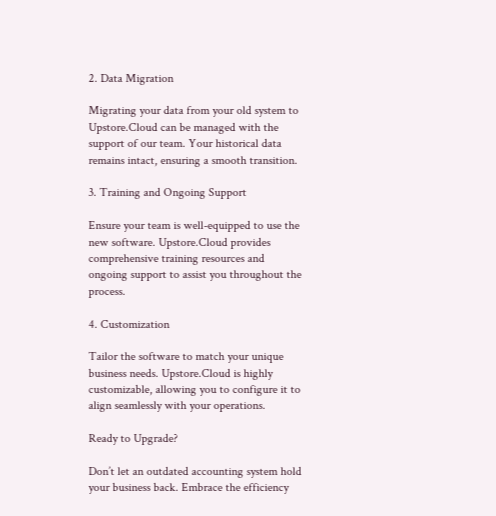2. Data Migration

Migrating your data from your old system to Upstore.Cloud can be managed with the support of our team. Your historical data remains intact, ensuring a smooth transition.

3. Training and Ongoing Support

Ensure your team is well-equipped to use the new software. Upstore.Cloud provides comprehensive training resources and ongoing support to assist you throughout the process.

4. Customization

Tailor the software to match your unique business needs. Upstore.Cloud is highly customizable, allowing you to configure it to align seamlessly with your operations.

Ready to Upgrade?

Don’t let an outdated accounting system hold your business back. Embrace the efficiency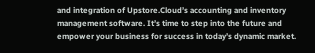and integration of Upstore.Cloud’s accounting and inventory management software. It’s time to step into the future and empower your business for success in today’s dynamic market.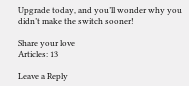Upgrade today, and you’ll wonder why you didn’t make the switch sooner!

Share your love
Articles: 13

Leave a Reply